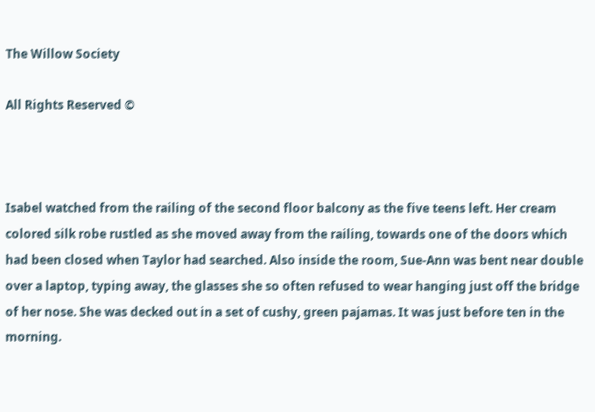The Willow Society

All Rights Reserved ©



Isabel watched from the railing of the second floor balcony as the five teens left. Her cream colored silk robe rustled as she moved away from the railing, towards one of the doors which had been closed when Taylor had searched. Also inside the room, Sue-Ann was bent near double over a laptop, typing away, the glasses she so often refused to wear hanging just off the bridge of her nose. She was decked out in a set of cushy, green pajamas. It was just before ten in the morning.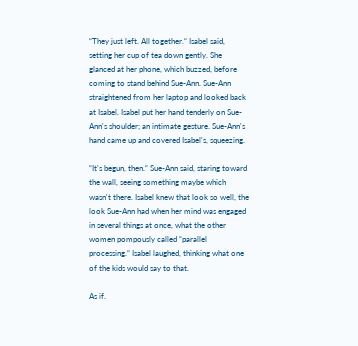“They just left. All together.“ Isabel said, setting her cup of tea down gently. She glanced at her phone, which buzzed, before coming to stand behind Sue-Ann. Sue-Ann straightened from her laptop and looked back at Isabel. Isabel put her hand tenderly on Sue-Ann's shoulder; an intimate gesture. Sue-Ann's hand came up and covered Isabel's, squeezing.

“It's begun, then.“ Sue-Ann said, staring toward the wall, seeing something maybe which wasn't there. Isabel knew that look so well, the look Sue-Ann had when her mind was engaged in several things at once, what the other women pompously called “parallel processing.“ Isabel laughed, thinking what one of the kids would say to that.

As if.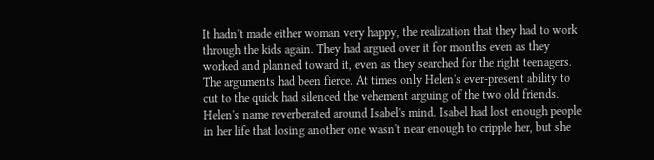It hadn't made either woman very happy, the realization that they had to work through the kids again. They had argued over it for months even as they worked and planned toward it, even as they searched for the right teenagers. The arguments had been fierce. At times only Helen's ever-present ability to cut to the quick had silenced the vehement arguing of the two old friends. Helen's name reverberated around Isabel's mind. Isabel had lost enough people in her life that losing another one wasn't near enough to cripple her, but she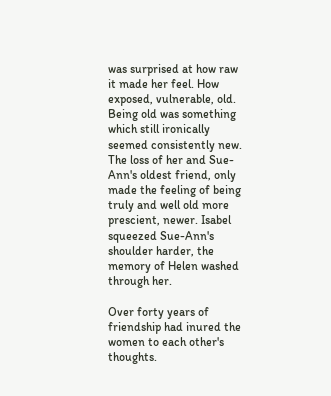was surprised at how raw it made her feel. How exposed, vulnerable, old. Being old was something which still ironically seemed consistently new. The loss of her and Sue-Ann's oldest friend, only made the feeling of being truly and well old more prescient, newer. Isabel squeezed Sue-Ann's shoulder harder, the memory of Helen washed through her.

Over forty years of friendship had inured the women to each other's thoughts.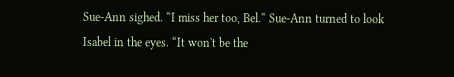Sue-Ann sighed. “I miss her too, Bel.“ Sue-Ann turned to look Isabel in the eyes. “It won't be the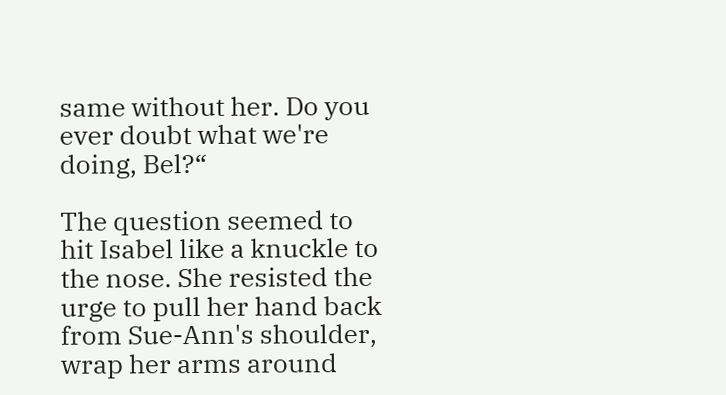same without her. Do you ever doubt what we're doing, Bel?“

The question seemed to hit Isabel like a knuckle to the nose. She resisted the urge to pull her hand back from Sue-Ann's shoulder, wrap her arms around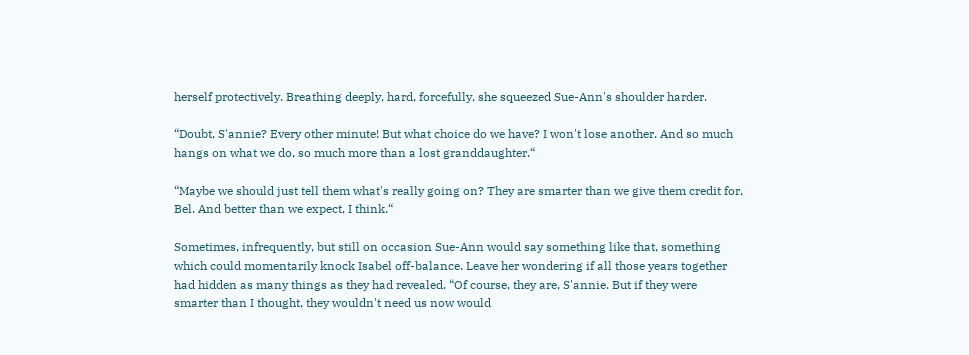herself protectively. Breathing deeply, hard, forcefully, she squeezed Sue-Ann's shoulder harder.

“Doubt, S'annie? Every other minute! But what choice do we have? I won't lose another. And so much hangs on what we do, so much more than a lost granddaughter.“

“Maybe we should just tell them what's really going on? They are smarter than we give them credit for, Bel. And better than we expect, I think.“

Sometimes, infrequently, but still on occasion Sue-Ann would say something like that, something which could momentarily knock Isabel off-balance. Leave her wondering if all those years together had hidden as many things as they had revealed. “Of course, they are, S'annie. But if they were smarter than I thought, they wouldn't need us now would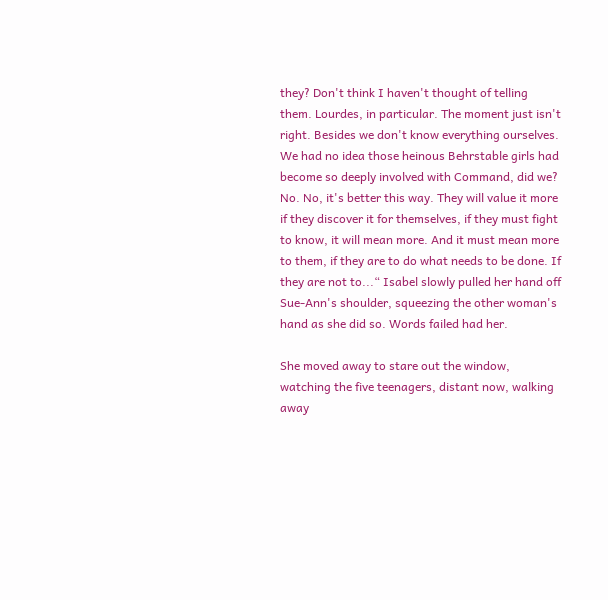they? Don't think I haven't thought of telling them. Lourdes, in particular. The moment just isn't right. Besides we don't know everything ourselves. We had no idea those heinous Behrstable girls had become so deeply involved with Command, did we? No. No, it's better this way. They will value it more if they discover it for themselves, if they must fight to know, it will mean more. And it must mean more to them, if they are to do what needs to be done. If they are not to...“ Isabel slowly pulled her hand off Sue-Ann's shoulder, squeezing the other woman's hand as she did so. Words failed had her.

She moved away to stare out the window, watching the five teenagers, distant now, walking away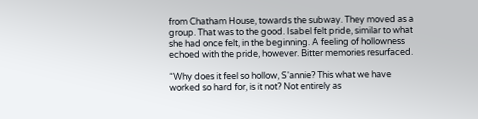from Chatham House, towards the subway. They moved as a group. That was to the good. Isabel felt pride, similar to what she had once felt, in the beginning. A feeling of hollowness echoed with the pride, however. Bitter memories resurfaced.

“Why does it feel so hollow, S'annie? This what we have worked so hard for, is it not? Not entirely as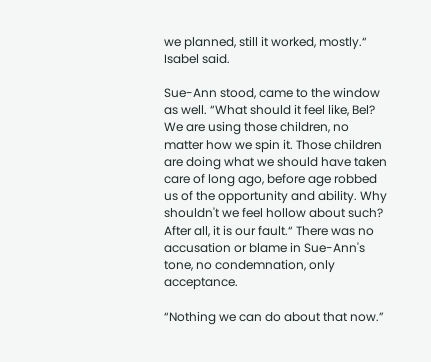we planned, still it worked, mostly.“ Isabel said.

Sue-Ann stood, came to the window as well. “What should it feel like, Bel? We are using those children, no matter how we spin it. Those children are doing what we should have taken care of long ago, before age robbed us of the opportunity and ability. Why shouldn't we feel hollow about such? After all, it is our fault.“ There was no accusation or blame in Sue-Ann's tone, no condemnation, only acceptance.

“Nothing we can do about that now.”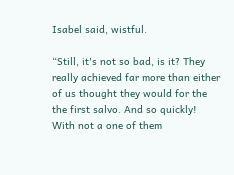Isabel said, wistful.

“Still, it's not so bad, is it? They really achieved far more than either of us thought they would for the the first salvo. And so quickly! With not a one of them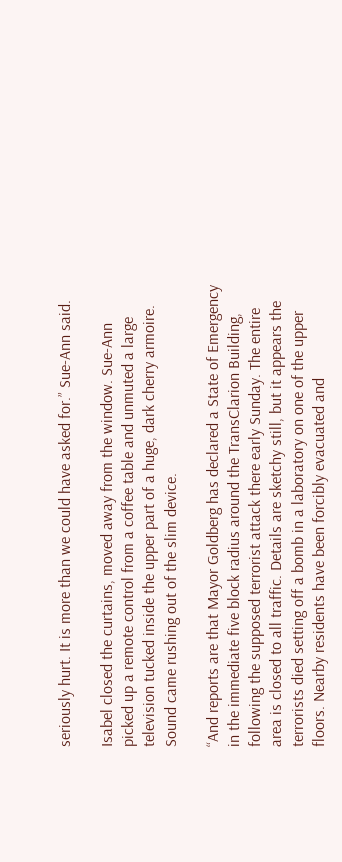seriously hurt. It is more than we could have asked for.” Sue-Ann said.

Isabel closed the curtains, moved away from the window. Sue-Ann picked up a remote control from a coffee table and unmuted a large television tucked inside the upper part of a huge, dark cherry armoire. Sound came rushing out of the slim device.

“And reports are that Mayor Goldberg has declared a State of Emergency in the immediate five block radius around the TransClarion Building, following the supposed terrorist attack there early Sunday. The entire area is closed to all traffic. Details are sketchy still, but it appears the terrorists died setting off a bomb in a laboratory on one of the upper floors. Nearby residents have been forcibly evacuated and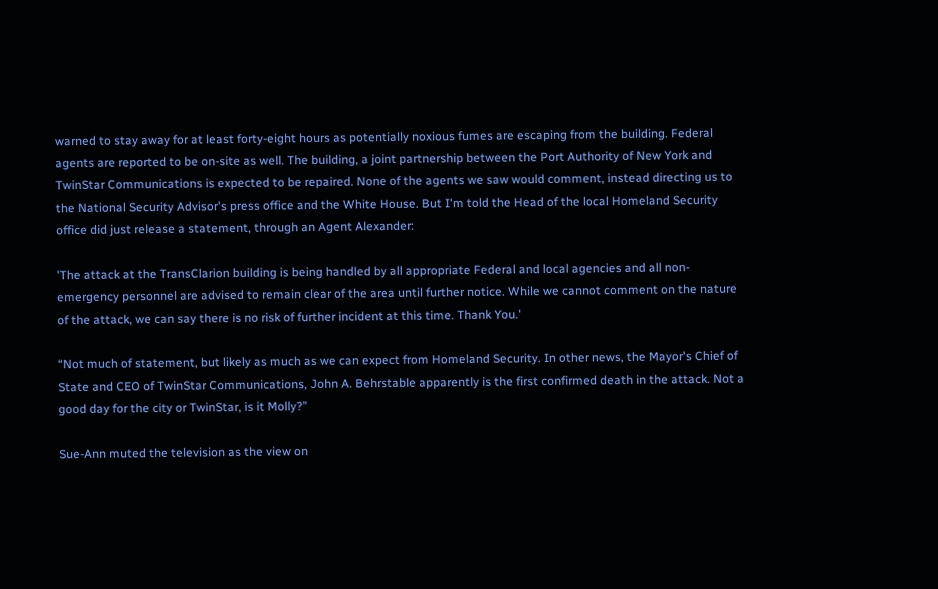warned to stay away for at least forty-eight hours as potentially noxious fumes are escaping from the building. Federal agents are reported to be on-site as well. The building, a joint partnership between the Port Authority of New York and TwinStar Communications is expected to be repaired. None of the agents we saw would comment, instead directing us to the National Security Advisor's press office and the White House. But I'm told the Head of the local Homeland Security office did just release a statement, through an Agent Alexander:

'The attack at the TransClarion building is being handled by all appropriate Federal and local agencies and all non-emergency personnel are advised to remain clear of the area until further notice. While we cannot comment on the nature of the attack, we can say there is no risk of further incident at this time. Thank You.'

“Not much of statement, but likely as much as we can expect from Homeland Security. In other news, the Mayor's Chief of State and CEO of TwinStar Communications, John A. Behrstable apparently is the first confirmed death in the attack. Not a good day for the city or TwinStar, is it Molly?”

Sue-Ann muted the television as the view on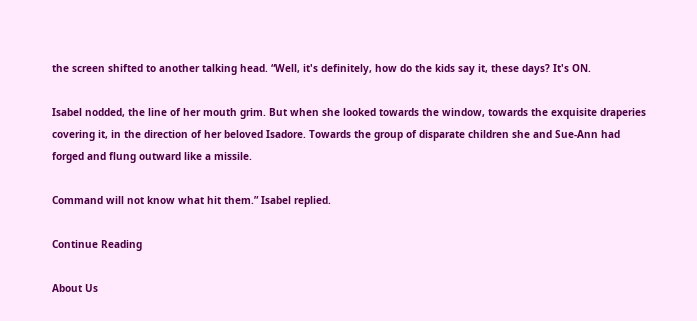the screen shifted to another talking head. “Well, it's definitely, how do the kids say it, these days? It's ON.

Isabel nodded, the line of her mouth grim. But when she looked towards the window, towards the exquisite draperies covering it, in the direction of her beloved Isadore. Towards the group of disparate children she and Sue-Ann had forged and flung outward like a missile.

Command will not know what hit them.” Isabel replied.

Continue Reading

About Us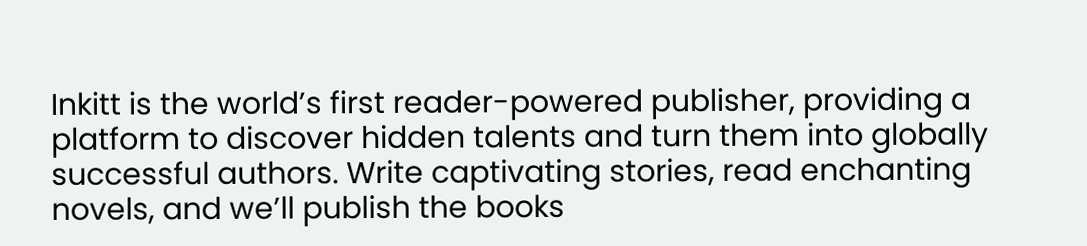Inkitt is the world’s first reader-powered publisher, providing a platform to discover hidden talents and turn them into globally successful authors. Write captivating stories, read enchanting novels, and we’ll publish the books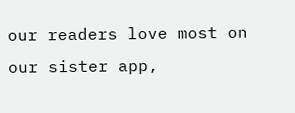our readers love most on our sister app,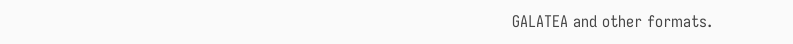GALATEA and other formats.